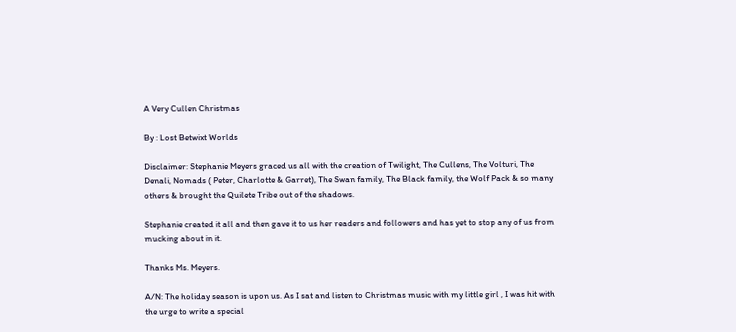A Very Cullen Christmas

By : Lost Betwixt Worlds

Disclaimer: Stephanie Meyers graced us all with the creation of Twilight, The Cullens, The Volturi, The Denali, Nomads ( Peter, Charlotte & Garret), The Swan family, The Black family, the Wolf Pack & so many others & brought the Quilete Tribe out of the shadows.

Stephanie created it all and then gave it to us her readers and followers and has yet to stop any of us from mucking about in it.

Thanks Ms. Meyers.

A/N: The holiday season is upon us. As I sat and listen to Christmas music with my little girl , I was hit with the urge to write a special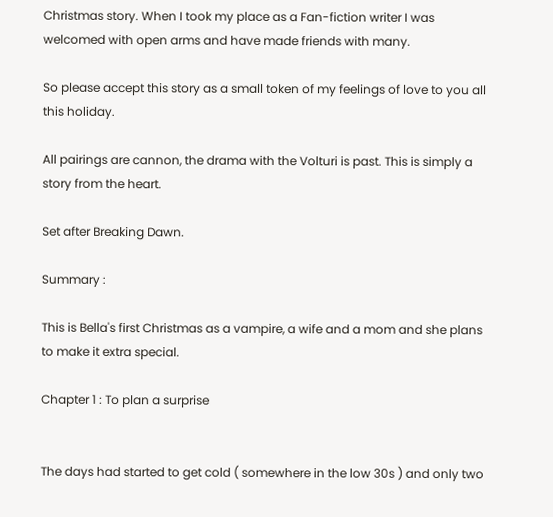Christmas story. When I took my place as a Fan-fiction writer I was welcomed with open arms and have made friends with many.

So please accept this story as a small token of my feelings of love to you all this holiday.

All pairings are cannon, the drama with the Volturi is past. This is simply a story from the heart.

Set after Breaking Dawn.

Summary :

This is Bella's first Christmas as a vampire, a wife and a mom and she plans to make it extra special.

Chapter 1 : To plan a surprise


The days had started to get cold ( somewhere in the low 30s ) and only two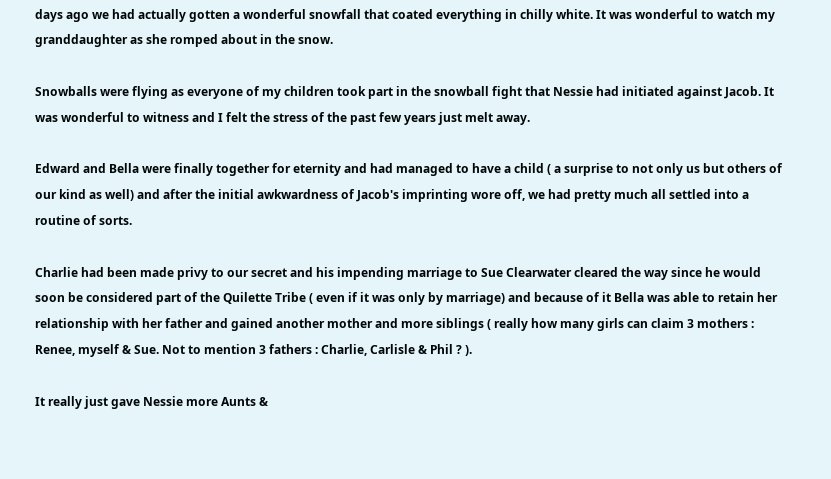days ago we had actually gotten a wonderful snowfall that coated everything in chilly white. It was wonderful to watch my granddaughter as she romped about in the snow.

Snowballs were flying as everyone of my children took part in the snowball fight that Nessie had initiated against Jacob. It was wonderful to witness and I felt the stress of the past few years just melt away.

Edward and Bella were finally together for eternity and had managed to have a child ( a surprise to not only us but others of our kind as well) and after the initial awkwardness of Jacob's imprinting wore off, we had pretty much all settled into a routine of sorts.

Charlie had been made privy to our secret and his impending marriage to Sue Clearwater cleared the way since he would soon be considered part of the Quilette Tribe ( even if it was only by marriage) and because of it Bella was able to retain her relationship with her father and gained another mother and more siblings ( really how many girls can claim 3 mothers : Renee, myself & Sue. Not to mention 3 fathers : Charlie, Carlisle & Phil ? ).

It really just gave Nessie more Aunts &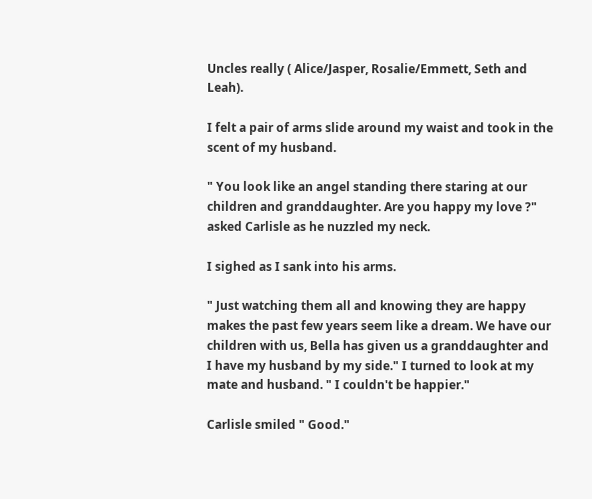Uncles really ( Alice/Jasper, Rosalie/Emmett, Seth and Leah).

I felt a pair of arms slide around my waist and took in the scent of my husband.

" You look like an angel standing there staring at our children and granddaughter. Are you happy my love ?" asked Carlisle as he nuzzled my neck.

I sighed as I sank into his arms.

" Just watching them all and knowing they are happy makes the past few years seem like a dream. We have our children with us, Bella has given us a granddaughter and I have my husband by my side." I turned to look at my mate and husband. " I couldn't be happier."

Carlisle smiled " Good."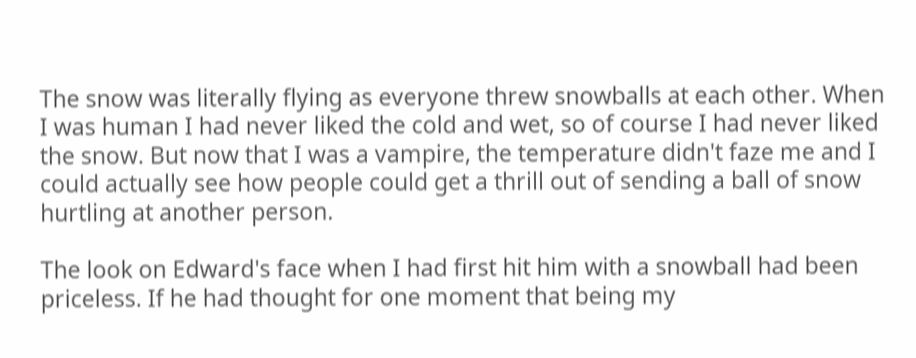The snow was literally flying as everyone threw snowballs at each other. When I was human I had never liked the cold and wet, so of course I had never liked the snow. But now that I was a vampire, the temperature didn't faze me and I could actually see how people could get a thrill out of sending a ball of snow hurtling at another person.

The look on Edward's face when I had first hit him with a snowball had been priceless. If he had thought for one moment that being my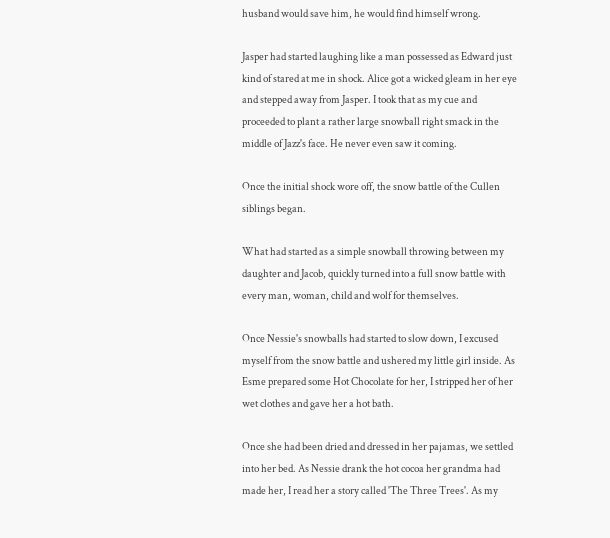husband would save him, he would find himself wrong.

Jasper had started laughing like a man possessed as Edward just kind of stared at me in shock. Alice got a wicked gleam in her eye and stepped away from Jasper. I took that as my cue and proceeded to plant a rather large snowball right smack in the middle of Jazz's face. He never even saw it coming.

Once the initial shock wore off, the snow battle of the Cullen siblings began.

What had started as a simple snowball throwing between my daughter and Jacob, quickly turned into a full snow battle with every man, woman, child and wolf for themselves.

Once Nessie's snowballs had started to slow down, I excused myself from the snow battle and ushered my little girl inside. As Esme prepared some Hot Chocolate for her, I stripped her of her wet clothes and gave her a hot bath.

Once she had been dried and dressed in her pajamas, we settled into her bed. As Nessie drank the hot cocoa her grandma had made her, I read her a story called 'The Three Trees'. As my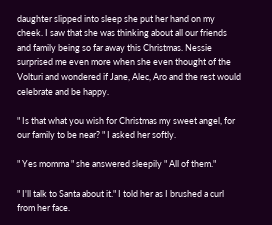daughter slipped into sleep she put her hand on my cheek. I saw that she was thinking about all our friends and family being so far away this Christmas. Nessie surprised me even more when she even thought of the Volturi and wondered if Jane, Alec, Aro and the rest would celebrate and be happy.

" Is that what you wish for Christmas my sweet angel, for our family to be near? " I asked her softly.

" Yes momma " she answered sleepily " All of them."

" I'll talk to Santa about it." I told her as I brushed a curl from her face.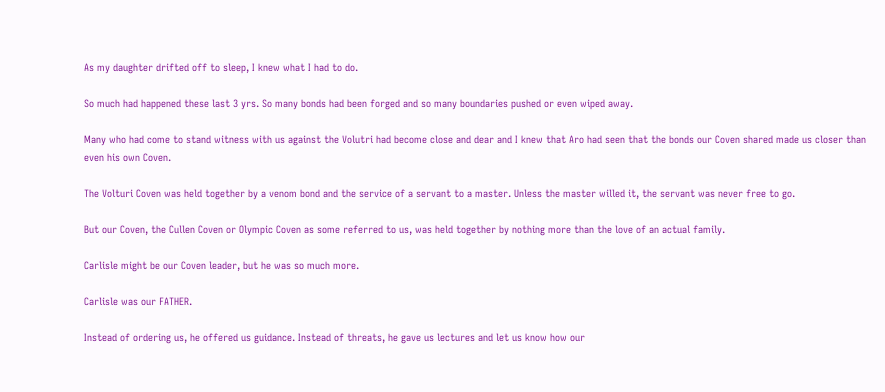As my daughter drifted off to sleep, I knew what I had to do.

So much had happened these last 3 yrs. So many bonds had been forged and so many boundaries pushed or even wiped away.

Many who had come to stand witness with us against the Volutri had become close and dear and I knew that Aro had seen that the bonds our Coven shared made us closer than even his own Coven.

The Volturi Coven was held together by a venom bond and the service of a servant to a master. Unless the master willed it, the servant was never free to go.

But our Coven, the Cullen Coven or Olympic Coven as some referred to us, was held together by nothing more than the love of an actual family.

Carlisle might be our Coven leader, but he was so much more.

Carlisle was our FATHER.

Instead of ordering us, he offered us guidance. Instead of threats, he gave us lectures and let us know how our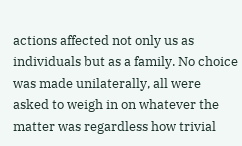actions affected not only us as individuals but as a family. No choice was made unilaterally, all were asked to weigh in on whatever the matter was regardless how trivial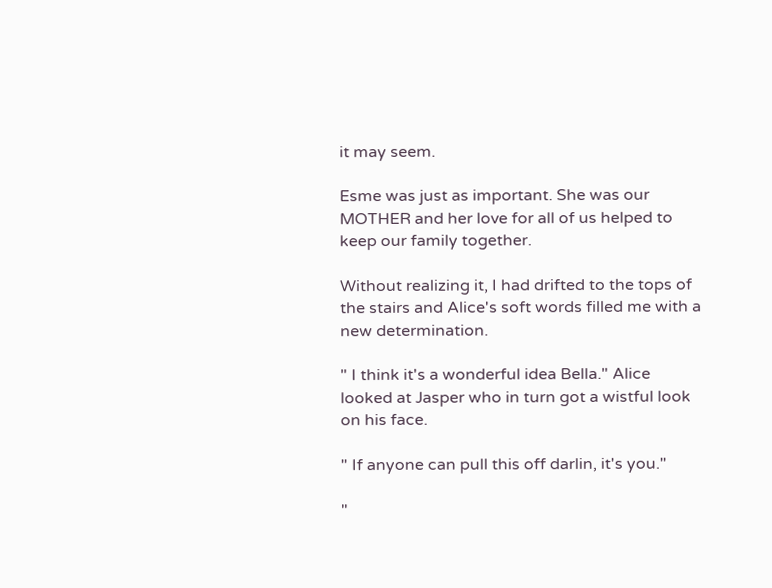it may seem.

Esme was just as important. She was our MOTHER and her love for all of us helped to keep our family together.

Without realizing it, I had drifted to the tops of the stairs and Alice's soft words filled me with a new determination.

" I think it's a wonderful idea Bella." Alice looked at Jasper who in turn got a wistful look on his face.

" If anyone can pull this off darlin, it's you."

"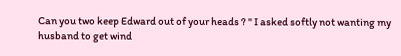Can you two keep Edward out of your heads ? " I asked softly not wanting my husband to get wind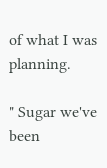of what I was planning.

" Sugar we've been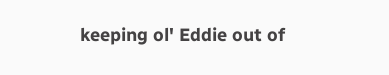keeping ol' Eddie out of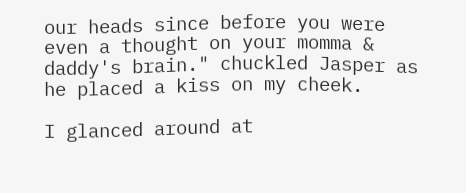our heads since before you were even a thought on your momma & daddy's brain." chuckled Jasper as he placed a kiss on my cheek.

I glanced around at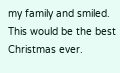my family and smiled. This would be the best Christmas ever.